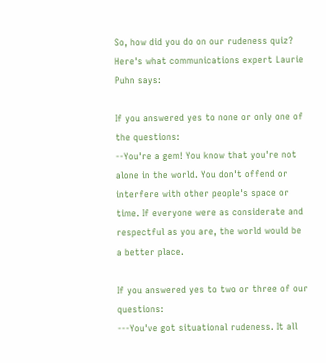So, how did you do on our rudeness quiz? Here's what communications expert Laurie Puhn says:

If you answered yes to none or only one of the questions:
--You're a gem! You know that you're not alone in the world. You don't offend or interfere with other people's space or time. If everyone were as considerate and respectful as you are, the world would be a better place.

If you answered yes to two or three of our questions:
---You've got situational rudeness. It all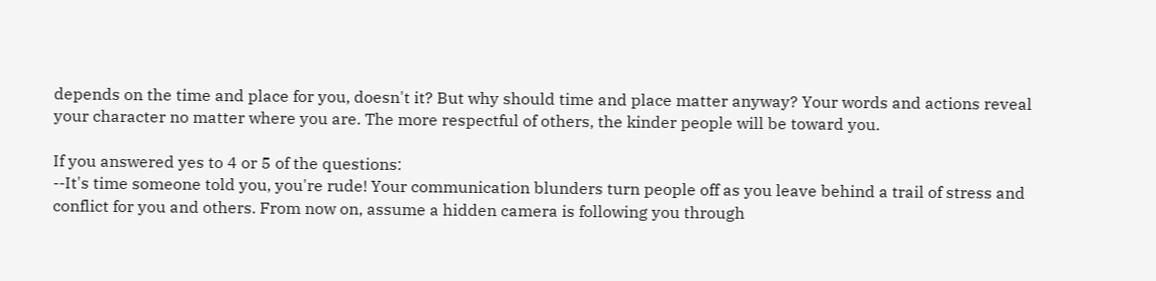depends on the time and place for you, doesn't it? But why should time and place matter anyway? Your words and actions reveal your character no matter where you are. The more respectful of others, the kinder people will be toward you.

If you answered yes to 4 or 5 of the questions:
--It's time someone told you, you're rude! Your communication blunders turn people off as you leave behind a trail of stress and conflict for you and others. From now on, assume a hidden camera is following you through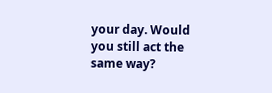your day. Would you still act the same way?